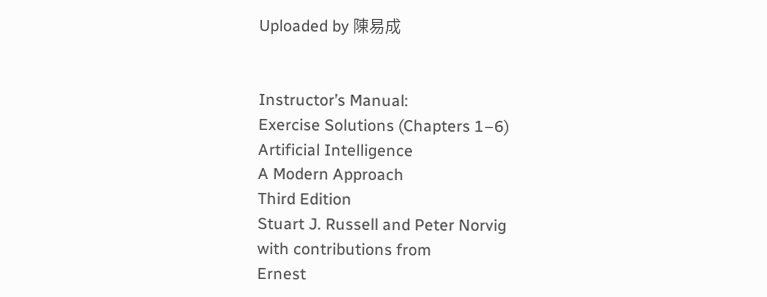Uploaded by 陳易成


Instructor’s Manual:
Exercise Solutions (Chapters 1–6)
Artificial Intelligence
A Modern Approach
Third Edition
Stuart J. Russell and Peter Norvig
with contributions from
Ernest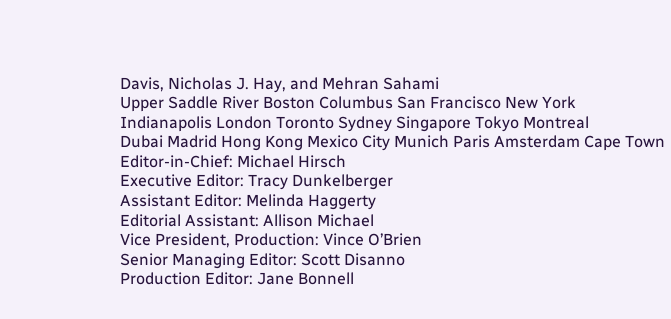Davis, Nicholas J. Hay, and Mehran Sahami
Upper Saddle River Boston Columbus San Francisco New York
Indianapolis London Toronto Sydney Singapore Tokyo Montreal
Dubai Madrid Hong Kong Mexico City Munich Paris Amsterdam Cape Town
Editor-in-Chief: Michael Hirsch
Executive Editor: Tracy Dunkelberger
Assistant Editor: Melinda Haggerty
Editorial Assistant: Allison Michael
Vice President, Production: Vince O’Brien
Senior Managing Editor: Scott Disanno
Production Editor: Jane Bonnell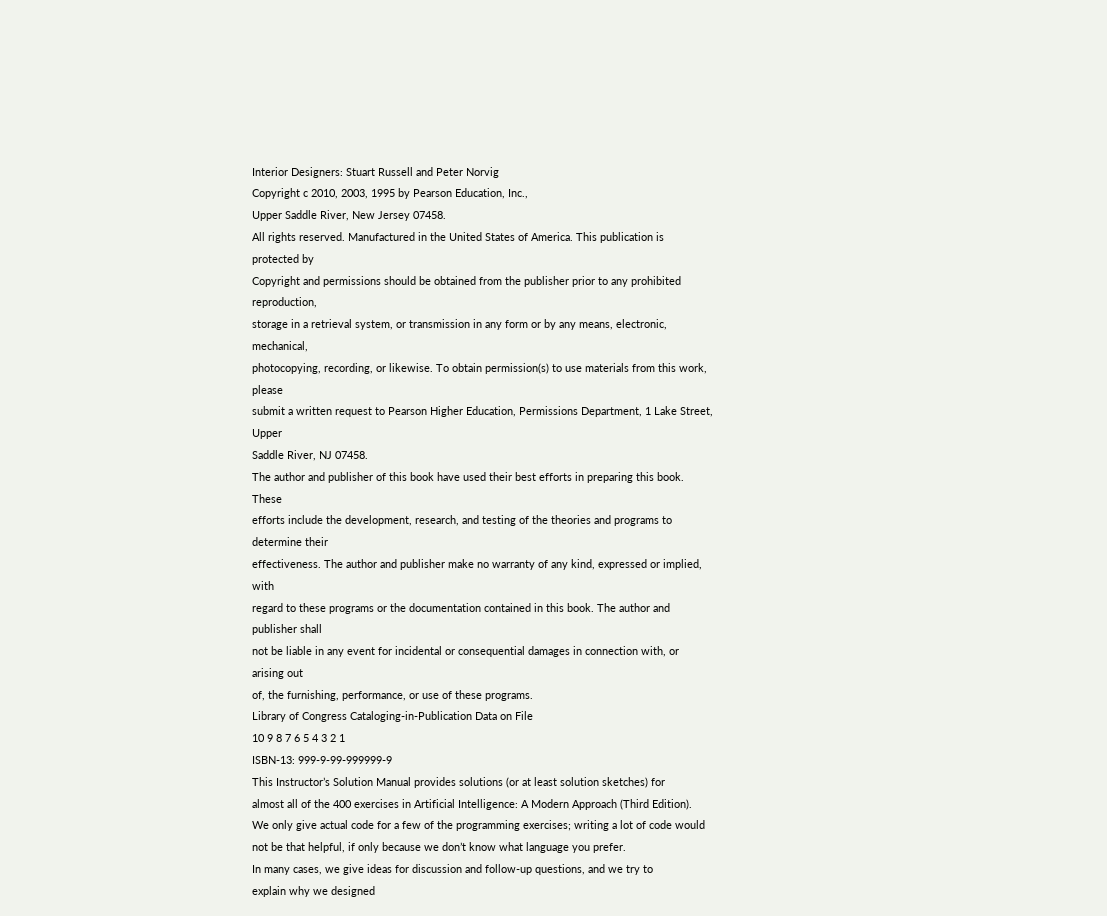Interior Designers: Stuart Russell and Peter Norvig
Copyright c 2010, 2003, 1995 by Pearson Education, Inc.,
Upper Saddle River, New Jersey 07458.
All rights reserved. Manufactured in the United States of America. This publication is protected by
Copyright and permissions should be obtained from the publisher prior to any prohibited reproduction,
storage in a retrieval system, or transmission in any form or by any means, electronic, mechanical,
photocopying, recording, or likewise. To obtain permission(s) to use materials from this work, please
submit a written request to Pearson Higher Education, Permissions Department, 1 Lake Street, Upper
Saddle River, NJ 07458.
The author and publisher of this book have used their best efforts in preparing this book. These
efforts include the development, research, and testing of the theories and programs to determine their
effectiveness. The author and publisher make no warranty of any kind, expressed or implied, with
regard to these programs or the documentation contained in this book. The author and publisher shall
not be liable in any event for incidental or consequential damages in connection with, or arising out
of, the furnishing, performance, or use of these programs.
Library of Congress Cataloging-in-Publication Data on File
10 9 8 7 6 5 4 3 2 1
ISBN-13: 999-9-99-999999-9
This Instructor’s Solution Manual provides solutions (or at least solution sketches) for
almost all of the 400 exercises in Artificial Intelligence: A Modern Approach (Third Edition).
We only give actual code for a few of the programming exercises; writing a lot of code would
not be that helpful, if only because we don’t know what language you prefer.
In many cases, we give ideas for discussion and follow-up questions, and we try to
explain why we designed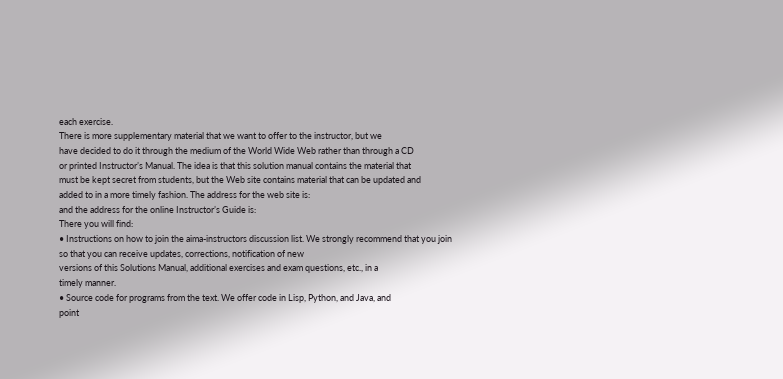each exercise.
There is more supplementary material that we want to offer to the instructor, but we
have decided to do it through the medium of the World Wide Web rather than through a CD
or printed Instructor’s Manual. The idea is that this solution manual contains the material that
must be kept secret from students, but the Web site contains material that can be updated and
added to in a more timely fashion. The address for the web site is:
and the address for the online Instructor’s Guide is:
There you will find:
• Instructions on how to join the aima-instructors discussion list. We strongly recommend that you join so that you can receive updates, corrections, notification of new
versions of this Solutions Manual, additional exercises and exam questions, etc., in a
timely manner.
• Source code for programs from the text. We offer code in Lisp, Python, and Java, and
point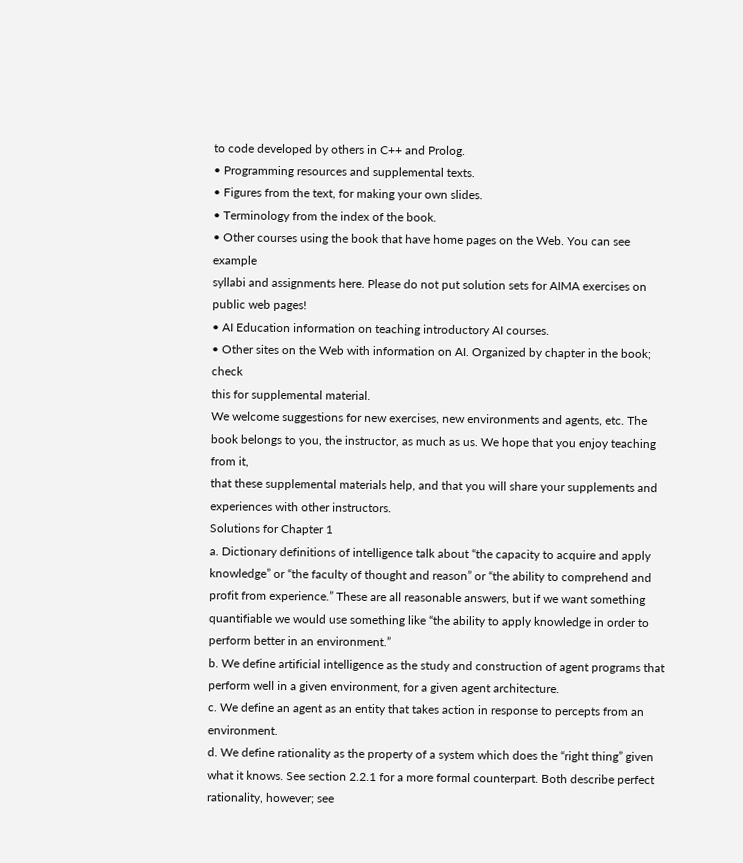to code developed by others in C++ and Prolog.
• Programming resources and supplemental texts.
• Figures from the text, for making your own slides.
• Terminology from the index of the book.
• Other courses using the book that have home pages on the Web. You can see example
syllabi and assignments here. Please do not put solution sets for AIMA exercises on
public web pages!
• AI Education information on teaching introductory AI courses.
• Other sites on the Web with information on AI. Organized by chapter in the book; check
this for supplemental material.
We welcome suggestions for new exercises, new environments and agents, etc. The
book belongs to you, the instructor, as much as us. We hope that you enjoy teaching from it,
that these supplemental materials help, and that you will share your supplements and experiences with other instructors.
Solutions for Chapter 1
a. Dictionary definitions of intelligence talk about “the capacity to acquire and apply
knowledge” or “the faculty of thought and reason” or “the ability to comprehend and
profit from experience.” These are all reasonable answers, but if we want something
quantifiable we would use something like “the ability to apply knowledge in order to
perform better in an environment.”
b. We define artificial intelligence as the study and construction of agent programs that
perform well in a given environment, for a given agent architecture.
c. We define an agent as an entity that takes action in response to percepts from an environment.
d. We define rationality as the property of a system which does the “right thing” given
what it knows. See section 2.2.1 for a more formal counterpart. Both describe perfect
rationality, however; see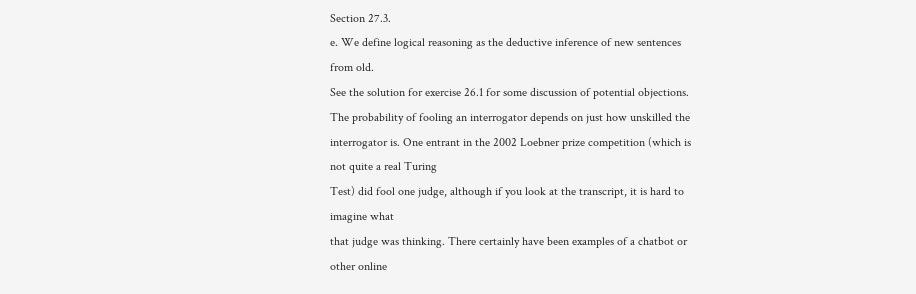Section 27.3.
e. We define logical reasoning as the deductive inference of new sentences from old.
See the solution for exercise 26.1 for some discussion of potential objections.
The probability of fooling an interrogator depends on just how unskilled the interrogator is. One entrant in the 2002 Loebner prize competition (which is not quite a real Turing
Test) did fool one judge, although if you look at the transcript, it is hard to imagine what
that judge was thinking. There certainly have been examples of a chatbot or other online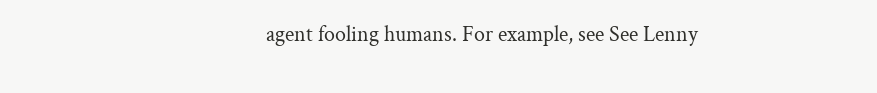agent fooling humans. For example, see See Lenny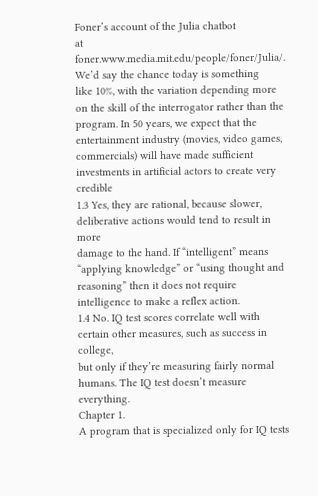Foner’s account of the Julia chatbot
at foner.www.media.mit.edu/people/foner/Julia/. We’d say the chance today is something
like 10%, with the variation depending more on the skill of the interrogator rather than the
program. In 50 years, we expect that the entertainment industry (movies, video games, commercials) will have made sufficient investments in artificial actors to create very credible
1.3 Yes, they are rational, because slower, deliberative actions would tend to result in more
damage to the hand. If “intelligent” means “applying knowledge” or “using thought and
reasoning” then it does not require intelligence to make a reflex action.
1.4 No. IQ test scores correlate well with certain other measures, such as success in college,
but only if they’re measuring fairly normal humans. The IQ test doesn’t measure everything.
Chapter 1.
A program that is specialized only for IQ tests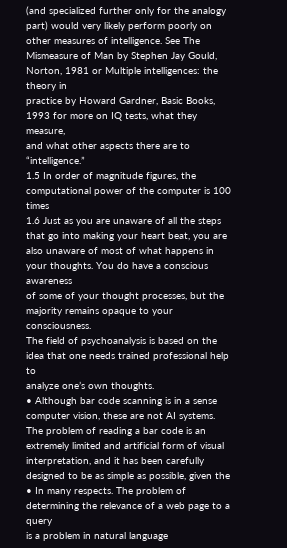(and specialized further only for the analogy
part) would very likely perform poorly on other measures of intelligence. See The Mismeasure of Man by Stephen Jay Gould, Norton, 1981 or Multiple intelligences: the theory in
practice by Howard Gardner, Basic Books, 1993 for more on IQ tests, what they measure,
and what other aspects there are to “intelligence.”
1.5 In order of magnitude figures, the computational power of the computer is 100 times
1.6 Just as you are unaware of all the steps that go into making your heart beat, you are
also unaware of most of what happens in your thoughts. You do have a conscious awareness
of some of your thought processes, but the majority remains opaque to your consciousness.
The field of psychoanalysis is based on the idea that one needs trained professional help to
analyze one’s own thoughts.
• Although bar code scanning is in a sense computer vision, these are not AI systems.
The problem of reading a bar code is an extremely limited and artificial form of visual
interpretation, and it has been carefully designed to be as simple as possible, given the
• In many respects. The problem of determining the relevance of a web page to a query
is a problem in natural language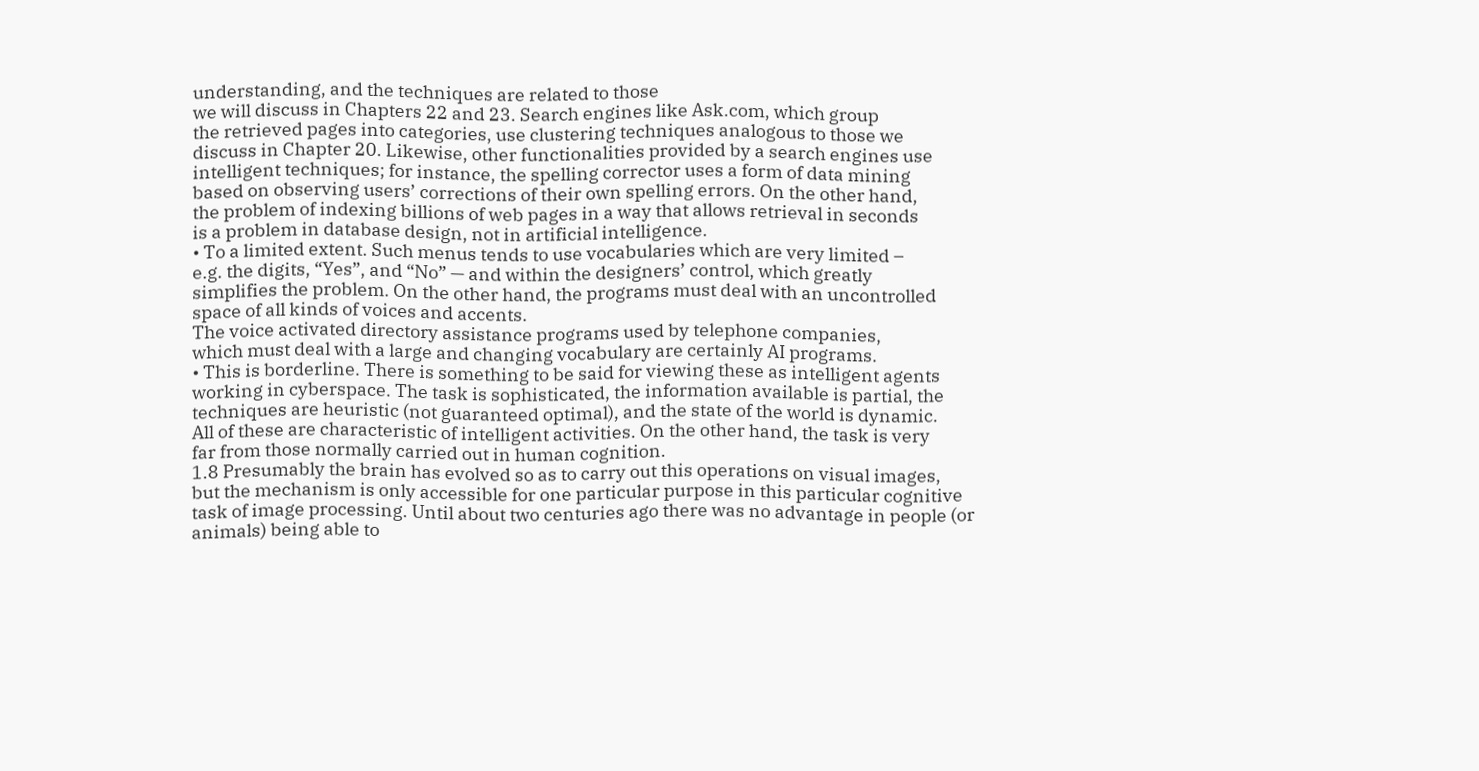understanding, and the techniques are related to those
we will discuss in Chapters 22 and 23. Search engines like Ask.com, which group
the retrieved pages into categories, use clustering techniques analogous to those we
discuss in Chapter 20. Likewise, other functionalities provided by a search engines use
intelligent techniques; for instance, the spelling corrector uses a form of data mining
based on observing users’ corrections of their own spelling errors. On the other hand,
the problem of indexing billions of web pages in a way that allows retrieval in seconds
is a problem in database design, not in artificial intelligence.
• To a limited extent. Such menus tends to use vocabularies which are very limited –
e.g. the digits, “Yes”, and “No” — and within the designers’ control, which greatly
simplifies the problem. On the other hand, the programs must deal with an uncontrolled
space of all kinds of voices and accents.
The voice activated directory assistance programs used by telephone companies,
which must deal with a large and changing vocabulary are certainly AI programs.
• This is borderline. There is something to be said for viewing these as intelligent agents
working in cyberspace. The task is sophisticated, the information available is partial, the
techniques are heuristic (not guaranteed optimal), and the state of the world is dynamic.
All of these are characteristic of intelligent activities. On the other hand, the task is very
far from those normally carried out in human cognition.
1.8 Presumably the brain has evolved so as to carry out this operations on visual images,
but the mechanism is only accessible for one particular purpose in this particular cognitive
task of image processing. Until about two centuries ago there was no advantage in people (or
animals) being able to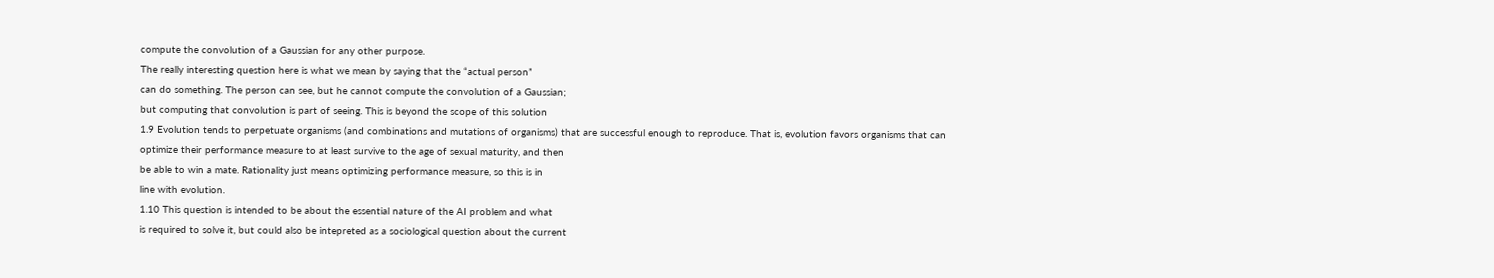compute the convolution of a Gaussian for any other purpose.
The really interesting question here is what we mean by saying that the “actual person”
can do something. The person can see, but he cannot compute the convolution of a Gaussian;
but computing that convolution is part of seeing. This is beyond the scope of this solution
1.9 Evolution tends to perpetuate organisms (and combinations and mutations of organisms) that are successful enough to reproduce. That is, evolution favors organisms that can
optimize their performance measure to at least survive to the age of sexual maturity, and then
be able to win a mate. Rationality just means optimizing performance measure, so this is in
line with evolution.
1.10 This question is intended to be about the essential nature of the AI problem and what
is required to solve it, but could also be intepreted as a sociological question about the current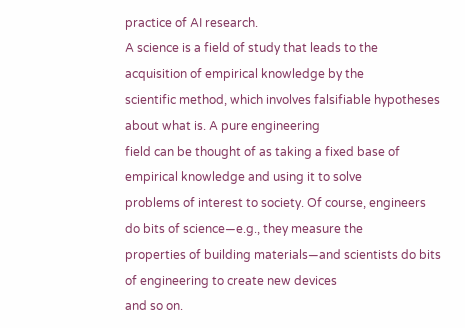practice of AI research.
A science is a field of study that leads to the acquisition of empirical knowledge by the
scientific method, which involves falsifiable hypotheses about what is. A pure engineering
field can be thought of as taking a fixed base of empirical knowledge and using it to solve
problems of interest to society. Of course, engineers do bits of science—e.g., they measure the
properties of building materials—and scientists do bits of engineering to create new devices
and so on.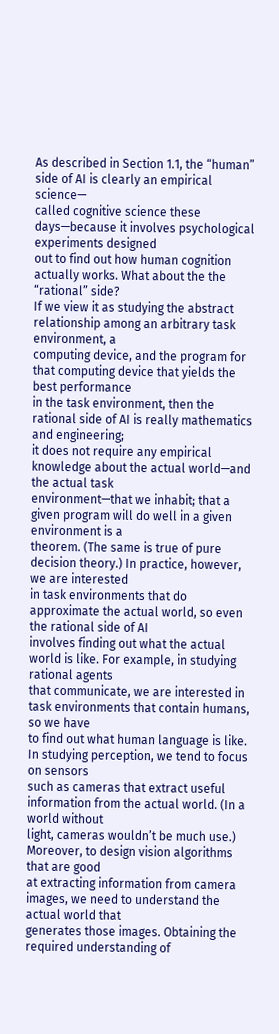As described in Section 1.1, the “human” side of AI is clearly an empirical science—
called cognitive science these days—because it involves psychological experiments designed
out to find out how human cognition actually works. What about the the “rational” side?
If we view it as studying the abstract relationship among an arbitrary task environment, a
computing device, and the program for that computing device that yields the best performance
in the task environment, then the rational side of AI is really mathematics and engineering;
it does not require any empirical knowledge about the actual world—and the actual task
environment—that we inhabit; that a given program will do well in a given environment is a
theorem. (The same is true of pure decision theory.) In practice, however, we are interested
in task environments that do approximate the actual world, so even the rational side of AI
involves finding out what the actual world is like. For example, in studying rational agents
that communicate, we are interested in task environments that contain humans, so we have
to find out what human language is like. In studying perception, we tend to focus on sensors
such as cameras that extract useful information from the actual world. (In a world without
light, cameras wouldn’t be much use.) Moreover, to design vision algorithms that are good
at extracting information from camera images, we need to understand the actual world that
generates those images. Obtaining the required understanding of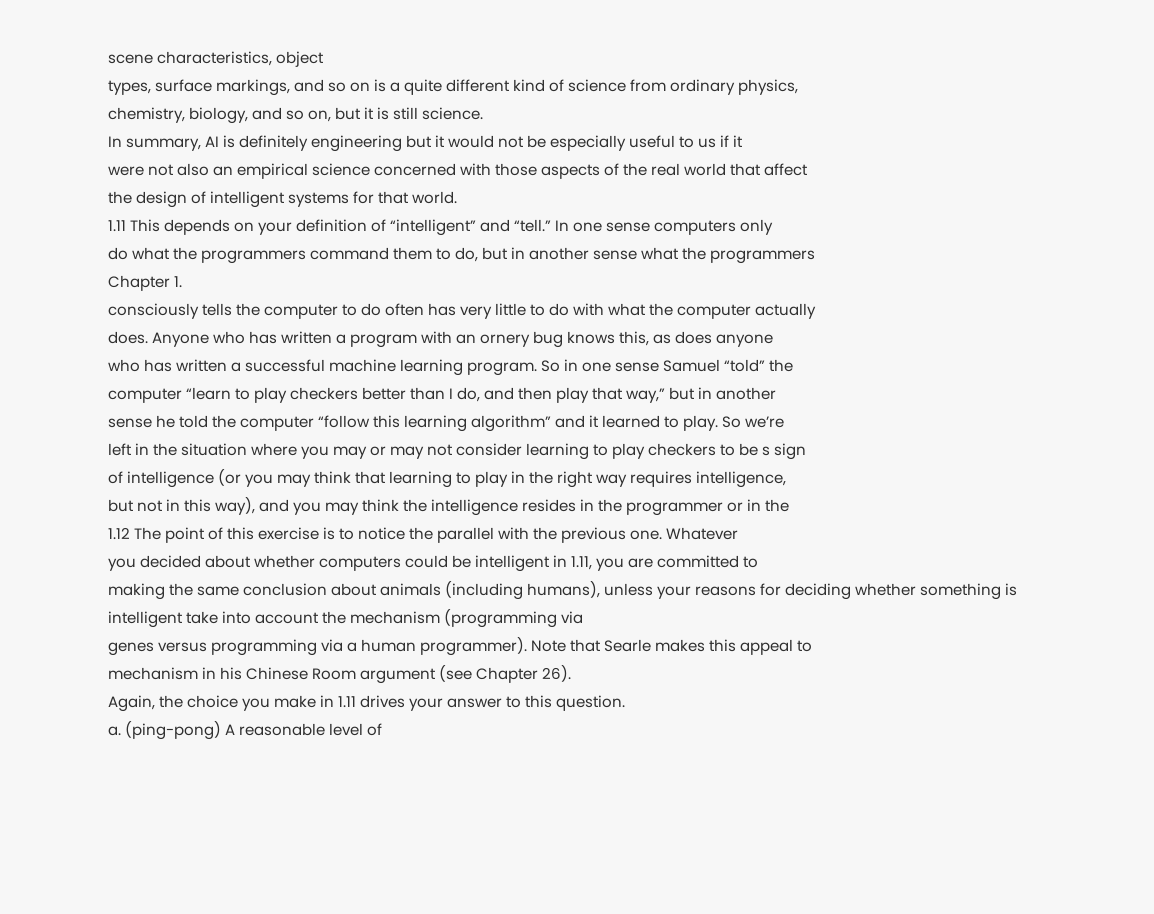scene characteristics, object
types, surface markings, and so on is a quite different kind of science from ordinary physics,
chemistry, biology, and so on, but it is still science.
In summary, AI is definitely engineering but it would not be especially useful to us if it
were not also an empirical science concerned with those aspects of the real world that affect
the design of intelligent systems for that world.
1.11 This depends on your definition of “intelligent” and “tell.” In one sense computers only
do what the programmers command them to do, but in another sense what the programmers
Chapter 1.
consciously tells the computer to do often has very little to do with what the computer actually
does. Anyone who has written a program with an ornery bug knows this, as does anyone
who has written a successful machine learning program. So in one sense Samuel “told” the
computer “learn to play checkers better than I do, and then play that way,” but in another
sense he told the computer “follow this learning algorithm” and it learned to play. So we’re
left in the situation where you may or may not consider learning to play checkers to be s sign
of intelligence (or you may think that learning to play in the right way requires intelligence,
but not in this way), and you may think the intelligence resides in the programmer or in the
1.12 The point of this exercise is to notice the parallel with the previous one. Whatever
you decided about whether computers could be intelligent in 1.11, you are committed to
making the same conclusion about animals (including humans), unless your reasons for deciding whether something is intelligent take into account the mechanism (programming via
genes versus programming via a human programmer). Note that Searle makes this appeal to
mechanism in his Chinese Room argument (see Chapter 26).
Again, the choice you make in 1.11 drives your answer to this question.
a. (ping-pong) A reasonable level of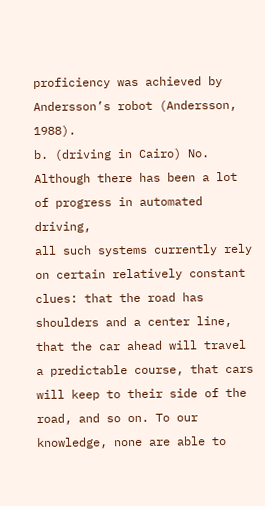proficiency was achieved by Andersson’s robot (Andersson, 1988).
b. (driving in Cairo) No. Although there has been a lot of progress in automated driving,
all such systems currently rely on certain relatively constant clues: that the road has
shoulders and a center line, that the car ahead will travel a predictable course, that cars
will keep to their side of the road, and so on. To our knowledge, none are able to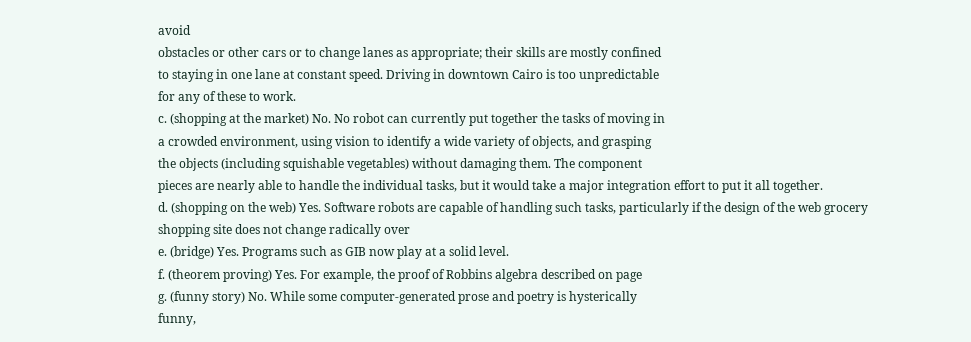avoid
obstacles or other cars or to change lanes as appropriate; their skills are mostly confined
to staying in one lane at constant speed. Driving in downtown Cairo is too unpredictable
for any of these to work.
c. (shopping at the market) No. No robot can currently put together the tasks of moving in
a crowded environment, using vision to identify a wide variety of objects, and grasping
the objects (including squishable vegetables) without damaging them. The component
pieces are nearly able to handle the individual tasks, but it would take a major integration effort to put it all together.
d. (shopping on the web) Yes. Software robots are capable of handling such tasks, particularly if the design of the web grocery shopping site does not change radically over
e. (bridge) Yes. Programs such as GIB now play at a solid level.
f. (theorem proving) Yes. For example, the proof of Robbins algebra described on page
g. (funny story) No. While some computer-generated prose and poetry is hysterically
funny,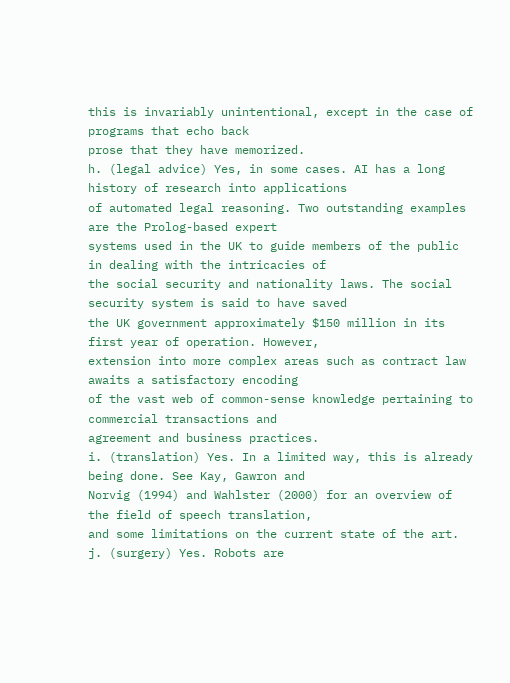this is invariably unintentional, except in the case of programs that echo back
prose that they have memorized.
h. (legal advice) Yes, in some cases. AI has a long history of research into applications
of automated legal reasoning. Two outstanding examples are the Prolog-based expert
systems used in the UK to guide members of the public in dealing with the intricacies of
the social security and nationality laws. The social security system is said to have saved
the UK government approximately $150 million in its first year of operation. However,
extension into more complex areas such as contract law awaits a satisfactory encoding
of the vast web of common-sense knowledge pertaining to commercial transactions and
agreement and business practices.
i. (translation) Yes. In a limited way, this is already being done. See Kay, Gawron and
Norvig (1994) and Wahlster (2000) for an overview of the field of speech translation,
and some limitations on the current state of the art.
j. (surgery) Yes. Robots are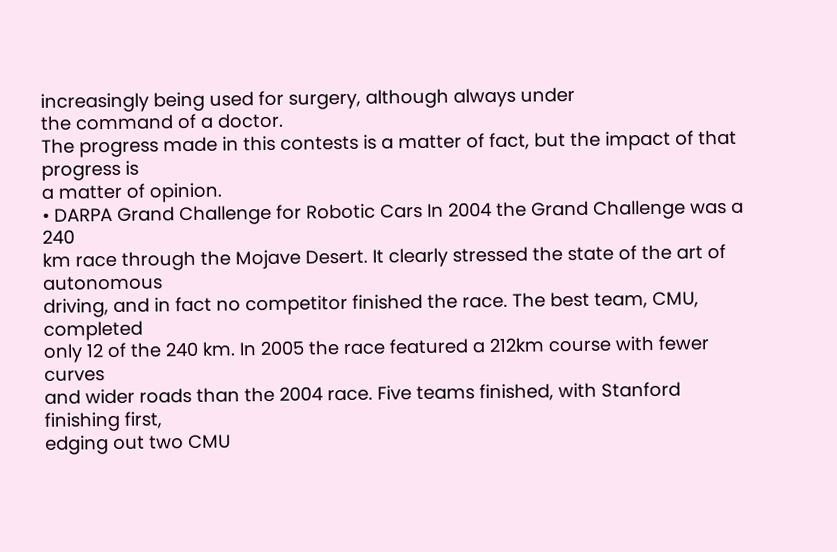increasingly being used for surgery, although always under
the command of a doctor.
The progress made in this contests is a matter of fact, but the impact of that progress is
a matter of opinion.
• DARPA Grand Challenge for Robotic Cars In 2004 the Grand Challenge was a 240
km race through the Mojave Desert. It clearly stressed the state of the art of autonomous
driving, and in fact no competitor finished the race. The best team, CMU, completed
only 12 of the 240 km. In 2005 the race featured a 212km course with fewer curves
and wider roads than the 2004 race. Five teams finished, with Stanford finishing first,
edging out two CMU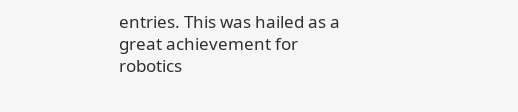entries. This was hailed as a great achievement for robotics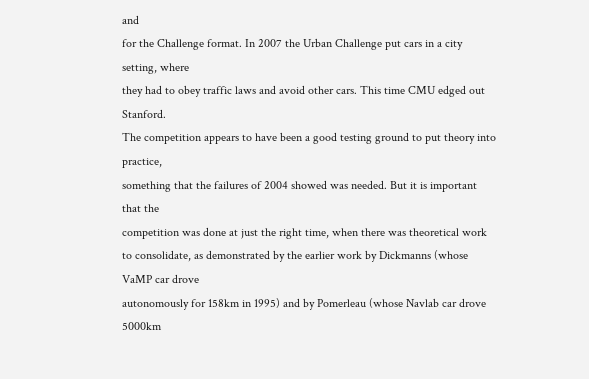and
for the Challenge format. In 2007 the Urban Challenge put cars in a city setting, where
they had to obey traffic laws and avoid other cars. This time CMU edged out Stanford.
The competition appears to have been a good testing ground to put theory into practice,
something that the failures of 2004 showed was needed. But it is important that the
competition was done at just the right time, when there was theoretical work to consolidate, as demonstrated by the earlier work by Dickmanns (whose VaMP car drove
autonomously for 158km in 1995) and by Pomerleau (whose Navlab car drove 5000km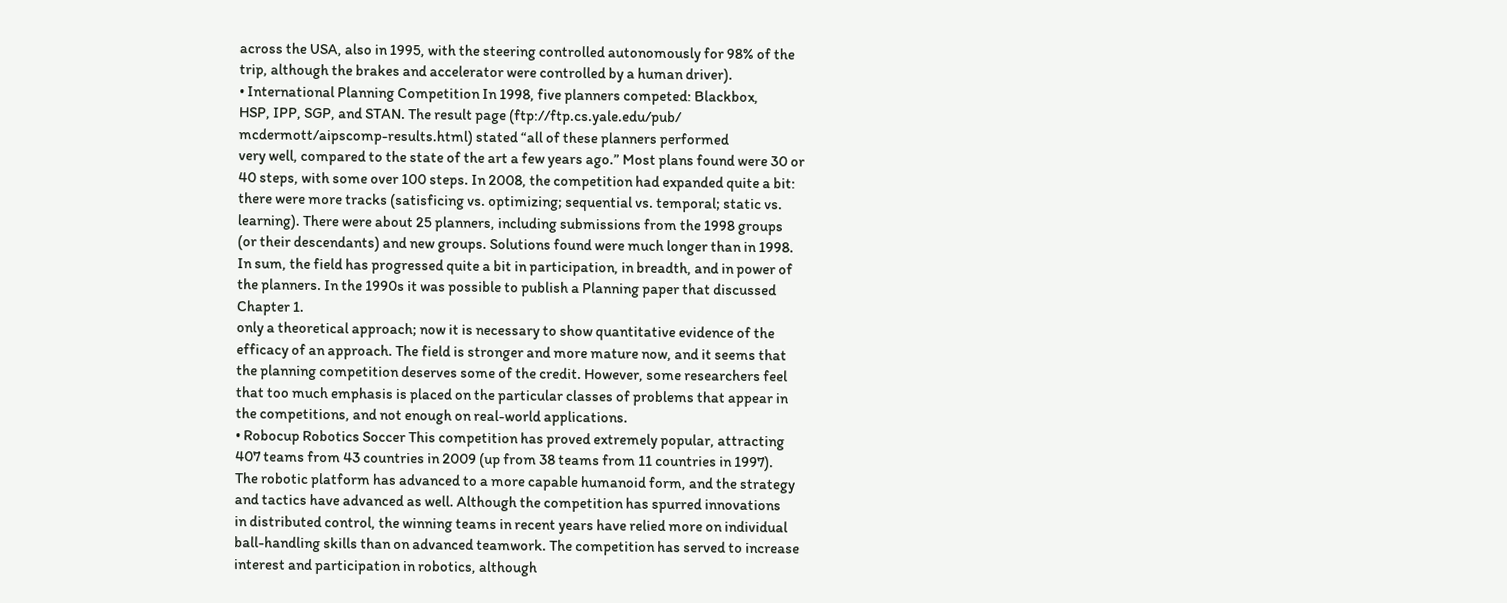across the USA, also in 1995, with the steering controlled autonomously for 98% of the
trip, although the brakes and accelerator were controlled by a human driver).
• International Planning Competition In 1998, five planners competed: Blackbox,
HSP, IPP, SGP, and STAN. The result page (ftp://ftp.cs.yale.edu/pub/
mcdermott/aipscomp-results.html) stated “all of these planners performed
very well, compared to the state of the art a few years ago.” Most plans found were 30 or
40 steps, with some over 100 steps. In 2008, the competition had expanded quite a bit:
there were more tracks (satisficing vs. optimizing; sequential vs. temporal; static vs.
learning). There were about 25 planners, including submissions from the 1998 groups
(or their descendants) and new groups. Solutions found were much longer than in 1998.
In sum, the field has progressed quite a bit in participation, in breadth, and in power of
the planners. In the 1990s it was possible to publish a Planning paper that discussed
Chapter 1.
only a theoretical approach; now it is necessary to show quantitative evidence of the
efficacy of an approach. The field is stronger and more mature now, and it seems that
the planning competition deserves some of the credit. However, some researchers feel
that too much emphasis is placed on the particular classes of problems that appear in
the competitions, and not enough on real-world applications.
• Robocup Robotics Soccer This competition has proved extremely popular, attracting
407 teams from 43 countries in 2009 (up from 38 teams from 11 countries in 1997).
The robotic platform has advanced to a more capable humanoid form, and the strategy
and tactics have advanced as well. Although the competition has spurred innovations
in distributed control, the winning teams in recent years have relied more on individual
ball-handling skills than on advanced teamwork. The competition has served to increase
interest and participation in robotics, although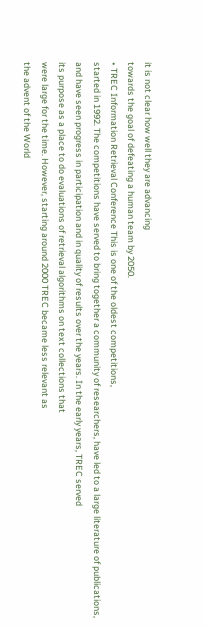it is not clear how well they are advancing
towards the goal of defeating a human team by 2050.
• TREC Information Retrieval Conference This is one of the oldest competitions,
started in 1992. The competitions have served to bring together a community of researchers, have led to a large literature of publications, and have seen progress in participation and in quality of results over the years. In the early years, TREC served
its purpose as a place to do evaluations of retrieval algorithms on text collections that
were large for the time. However, starting around 2000 TREC became less relevant as
the advent of the World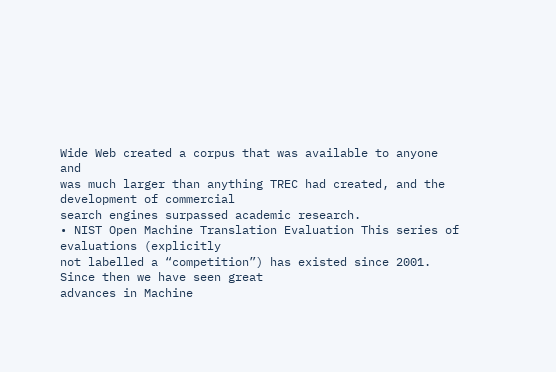Wide Web created a corpus that was available to anyone and
was much larger than anything TREC had created, and the development of commercial
search engines surpassed academic research.
• NIST Open Machine Translation Evaluation This series of evaluations (explicitly
not labelled a “competition”) has existed since 2001. Since then we have seen great
advances in Machine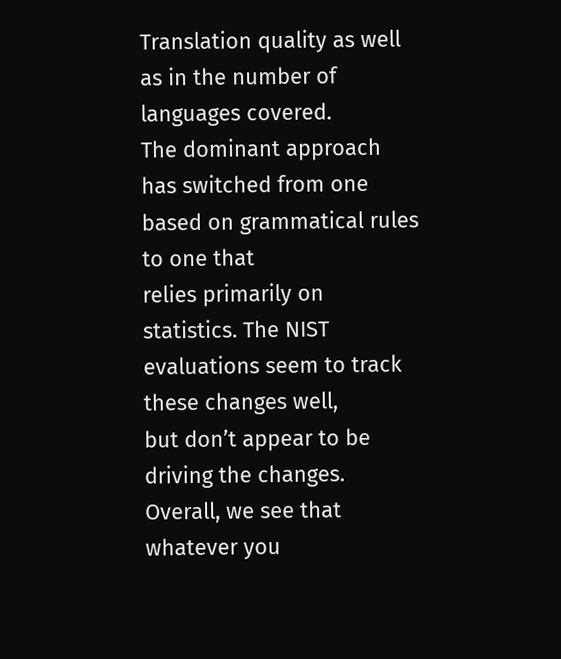Translation quality as well as in the number of languages covered.
The dominant approach has switched from one based on grammatical rules to one that
relies primarily on statistics. The NIST evaluations seem to track these changes well,
but don’t appear to be driving the changes.
Overall, we see that whatever you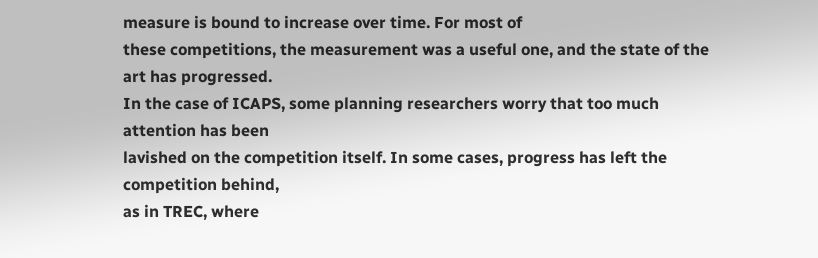measure is bound to increase over time. For most of
these competitions, the measurement was a useful one, and the state of the art has progressed.
In the case of ICAPS, some planning researchers worry that too much attention has been
lavished on the competition itself. In some cases, progress has left the competition behind,
as in TREC, where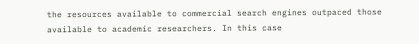the resources available to commercial search engines outpaced those
available to academic researchers. In this case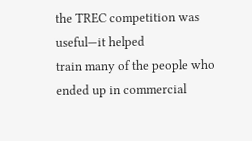the TREC competition was useful—it helped
train many of the people who ended up in commercial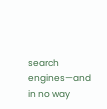search engines—and in no way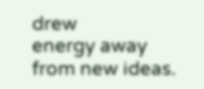drew
energy away from new ideas.